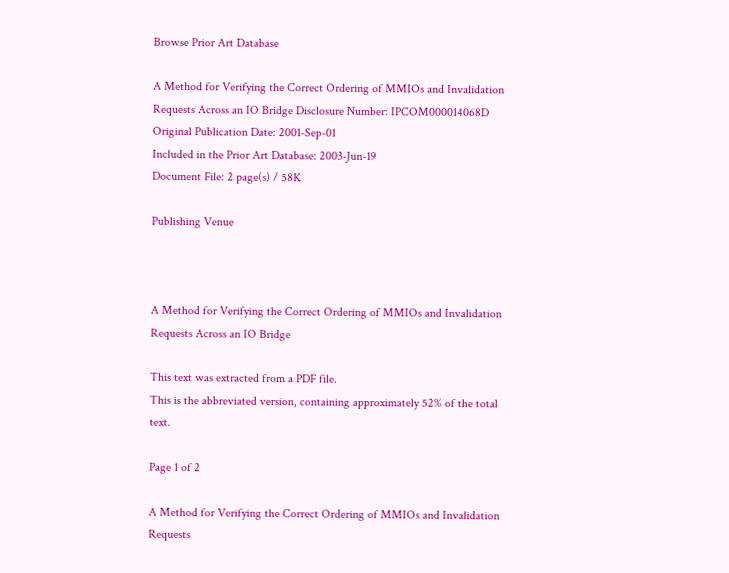Browse Prior Art Database

A Method for Verifying the Correct Ordering of MMIOs and Invalidation Requests Across an IO Bridge Disclosure Number: IPCOM000014068D
Original Publication Date: 2001-Sep-01
Included in the Prior Art Database: 2003-Jun-19
Document File: 2 page(s) / 58K

Publishing Venue



A Method for Verifying the Correct Ordering of MMIOs and Invalidation Requests Across an IO Bridge

This text was extracted from a PDF file.
This is the abbreviated version, containing approximately 52% of the total text.

Page 1 of 2

A Method for Verifying the Correct Ordering of MMIOs and Invalidation Requests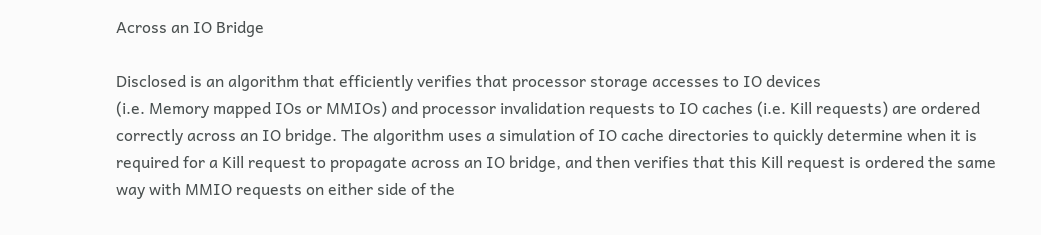Across an IO Bridge

Disclosed is an algorithm that efficiently verifies that processor storage accesses to IO devices
(i.e. Memory mapped IOs or MMIOs) and processor invalidation requests to IO caches (i.e. Kill requests) are ordered correctly across an IO bridge. The algorithm uses a simulation of IO cache directories to quickly determine when it is required for a Kill request to propagate across an IO bridge, and then verifies that this Kill request is ordered the same way with MMIO requests on either side of the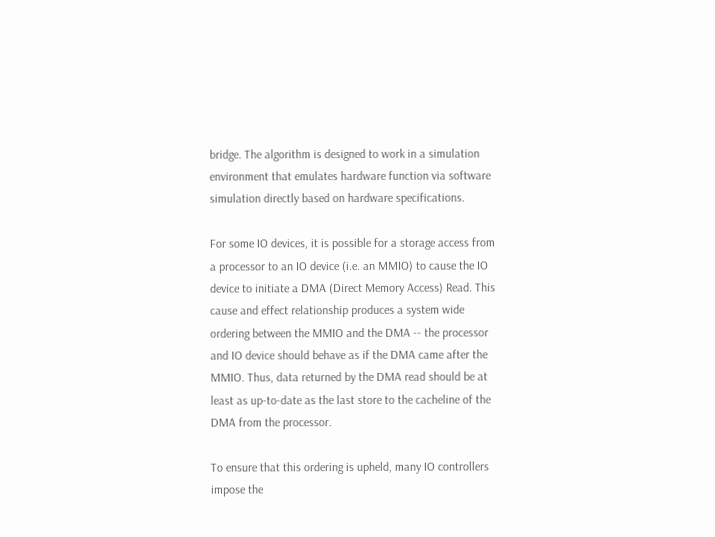bridge. The algorithm is designed to work in a simulation environment that emulates hardware function via software simulation directly based on hardware specifications.

For some IO devices, it is possible for a storage access from a processor to an IO device (i.e. an MMIO) to cause the IO device to initiate a DMA (Direct Memory Access) Read. This cause and effect relationship produces a system wide ordering between the MMIO and the DMA -- the processor and IO device should behave as if the DMA came after the MMIO. Thus, data returned by the DMA read should be at least as up-to-date as the last store to the cacheline of the DMA from the processor.

To ensure that this ordering is upheld, many IO controllers impose the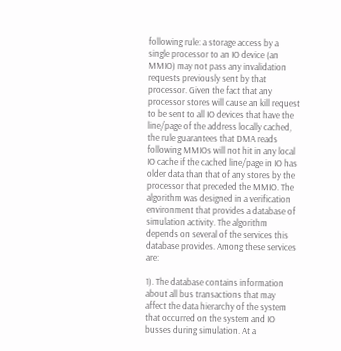following rule: a storage access by a single processor to an IO device (an MMIO) may not pass any invalidation requests previously sent by that processor. Given the fact that any processor stores will cause an kill request to be sent to all IO devices that have the line/page of the address locally cached, the rule guarantees that DMA reads following MMIOs will not hit in any local IO cache if the cached line/page in IO has older data than that of any stores by the processor that preceded the MMIO. The algorithm was designed in a verification environment that provides a database of simulation activity. The algorithm depends on several of the services this database provides. Among these services are:

1). The database contains information about all bus transactions that may affect the data hierarchy of the system that occurred on the system and IO busses during simulation. At a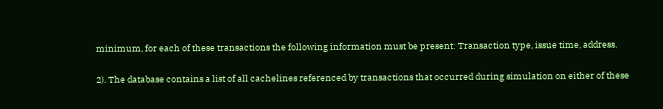minimum, for each of these transactions the following information must be present: Transaction type, issue time, address.

2). The database contains a list of all cachelines referenced by transactions that occurred during simulation on either of these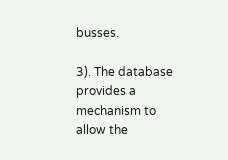busses.

3). The database provides a mechanism to allow the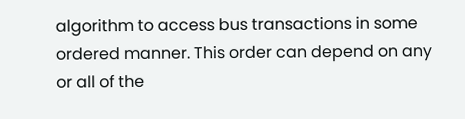algorithm to access bus transactions in some ordered manner. This order can depend on any or all of the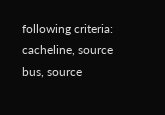following criteria: cacheline, source bus, source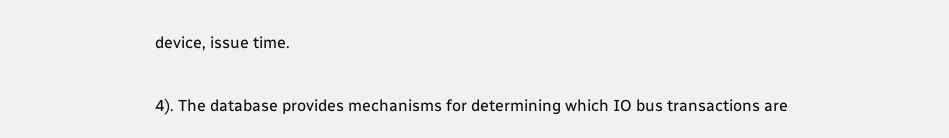device, issue time.

4). The database provides mechanisms for determining which IO bus transactions are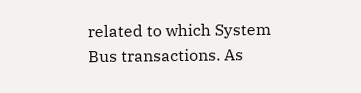related to which System Bus transactions. As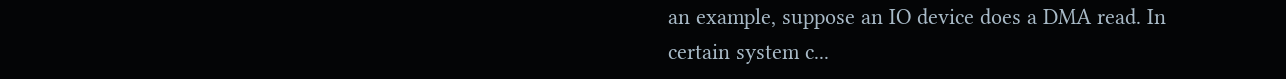an example, suppose an IO device does a DMA read. In certain system c...